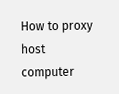How to proxy host computer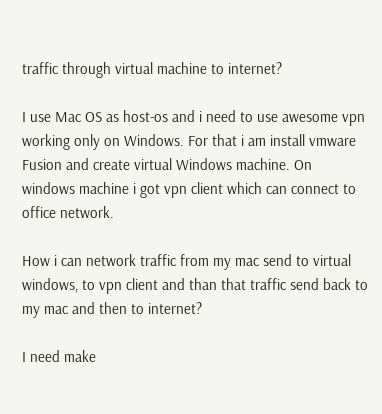traffic through virtual machine to internet?

I use Mac OS as host-os and i need to use awesome vpn working only on Windows. For that i am install vmware Fusion and create virtual Windows machine. On windows machine i got vpn client which can connect to office network.

How i can network traffic from my mac send to virtual windows, to vpn client and than that traffic send back to my mac and then to internet?

I need make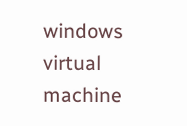windows virtual machine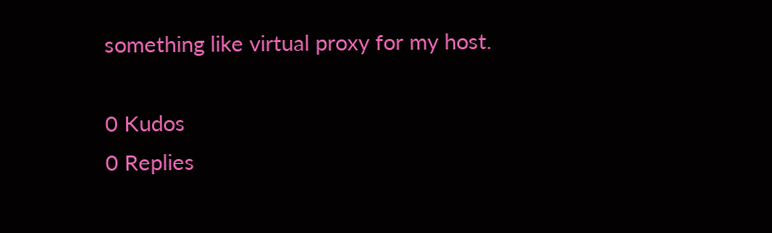something like virtual proxy for my host.

0 Kudos
0 Replies